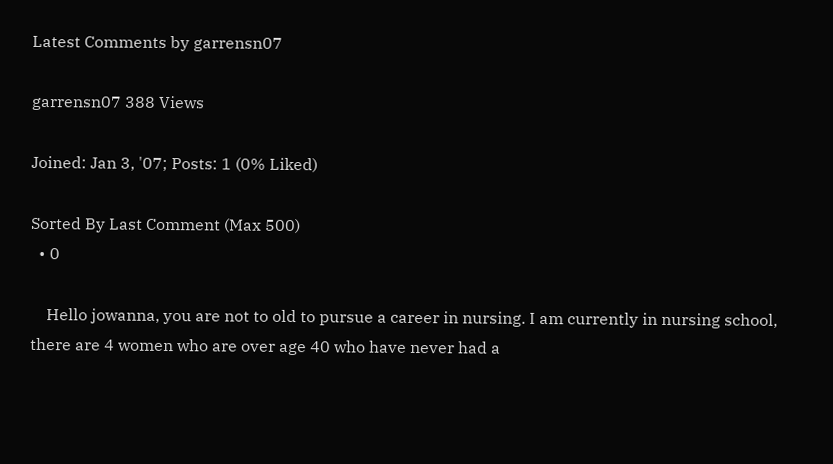Latest Comments by garrensn07

garrensn07 388 Views

Joined: Jan 3, '07; Posts: 1 (0% Liked)

Sorted By Last Comment (Max 500)
  • 0

    Hello jowanna, you are not to old to pursue a career in nursing. I am currently in nursing school, there are 4 women who are over age 40 who have never had a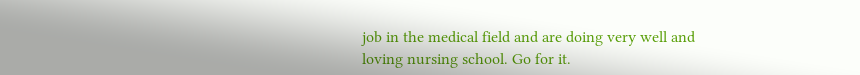job in the medical field and are doing very well and loving nursing school. Go for it.